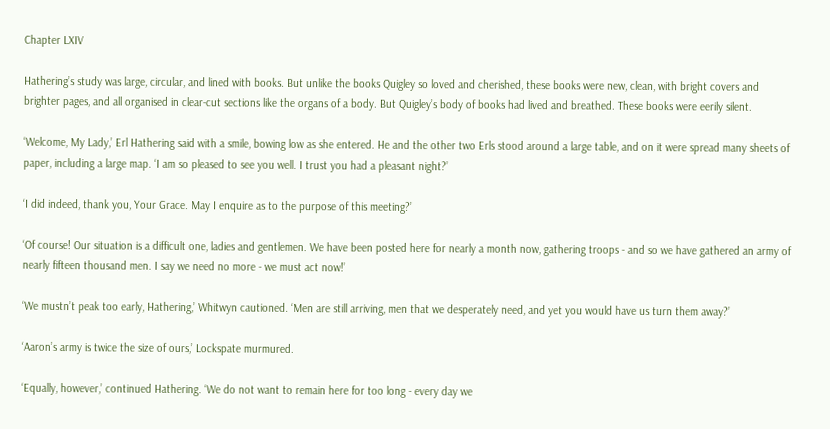Chapter LXIV

Hathering’s study was large, circular, and lined with books. But unlike the books Quigley so loved and cherished, these books were new, clean, with bright covers and brighter pages, and all organised in clear-cut sections like the organs of a body. But Quigley’s body of books had lived and breathed. These books were eerily silent.

‘Welcome, My Lady,’ Erl Hathering said with a smile, bowing low as she entered. He and the other two Erls stood around a large table, and on it were spread many sheets of paper, including a large map. ‘I am so pleased to see you well. I trust you had a pleasant night?’

‘I did indeed, thank you, Your Grace. May I enquire as to the purpose of this meeting?’

‘Of course! Our situation is a difficult one, ladies and gentlemen. We have been posted here for nearly a month now, gathering troops - and so we have gathered an army of nearly fifteen thousand men. I say we need no more - we must act now!’

‘We mustn’t peak too early, Hathering,’ Whitwyn cautioned. ‘Men are still arriving, men that we desperately need, and yet you would have us turn them away?’

‘Aaron’s army is twice the size of ours,’ Lockspate murmured.

‘Equally, however,’ continued Hathering. ‘We do not want to remain here for too long - every day we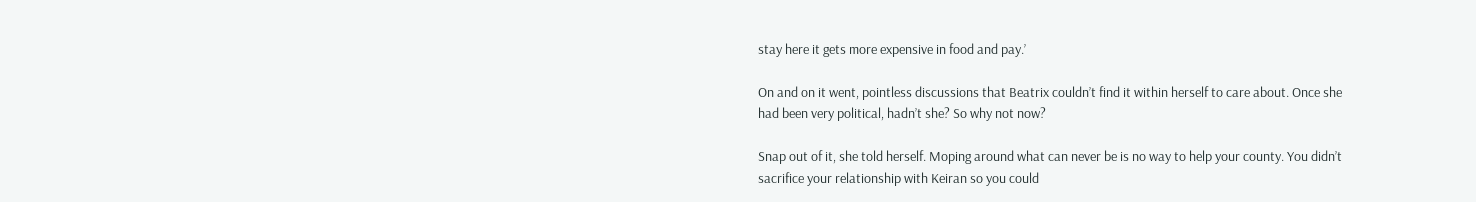stay here it gets more expensive in food and pay.’

On and on it went, pointless discussions that Beatrix couldn’t find it within herself to care about. Once she had been very political, hadn’t she? So why not now?

Snap out of it, she told herself. Moping around what can never be is no way to help your county. You didn’t sacrifice your relationship with Keiran so you could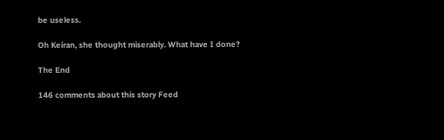be useless.

Oh Keiran, she thought miserably. What have I done?

The End

146 comments about this story Feed